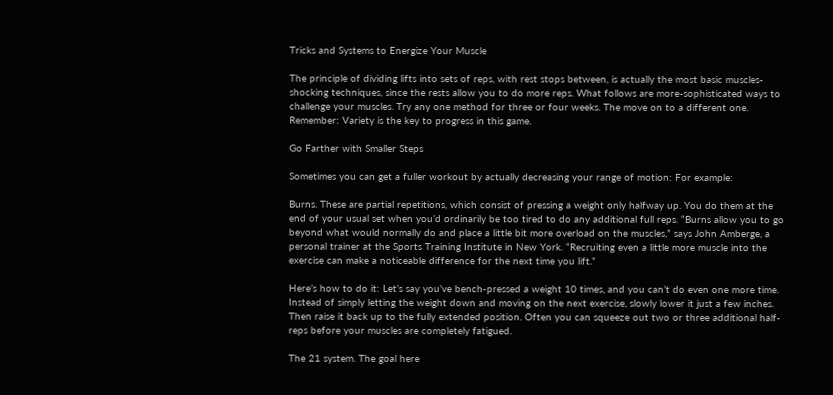Tricks and Systems to Energize Your Muscle

The principle of dividing lifts into sets of reps, with rest stops between, is actually the most basic muscles-shocking techniques, since the rests allow you to do more reps. What follows are more-sophisticated ways to challenge your muscles. Try any one method for three or four weeks. The move on to a different one. Remember: Variety is the key to progress in this game.

Go Farther with Smaller Steps

Sometimes you can get a fuller workout by actually decreasing your range of motion: For example:

Burns. These are partial repetitions, which consist of pressing a weight only halfway up. You do them at the end of your usual set when you’d ordinarily be too tired to do any additional full reps. “Burns allow you to go beyond what would normally do and place a little bit more overload on the muscles,” says John Amberge, a personal trainer at the Sports Training Institute in New York. “Recruiting even a little more muscle into the exercise can make a noticeable difference for the next time you lift.”

Here’s how to do it: Let’s say you’ve bench-pressed a weight 10 times, and you can’t do even one more time. Instead of simply letting the weight down and moving on the next exercise, slowly lower it just a few inches. Then raise it back up to the fully extended position. Often you can squeeze out two or three additional half-reps before your muscles are completely fatigued.

The 21 system. The goal here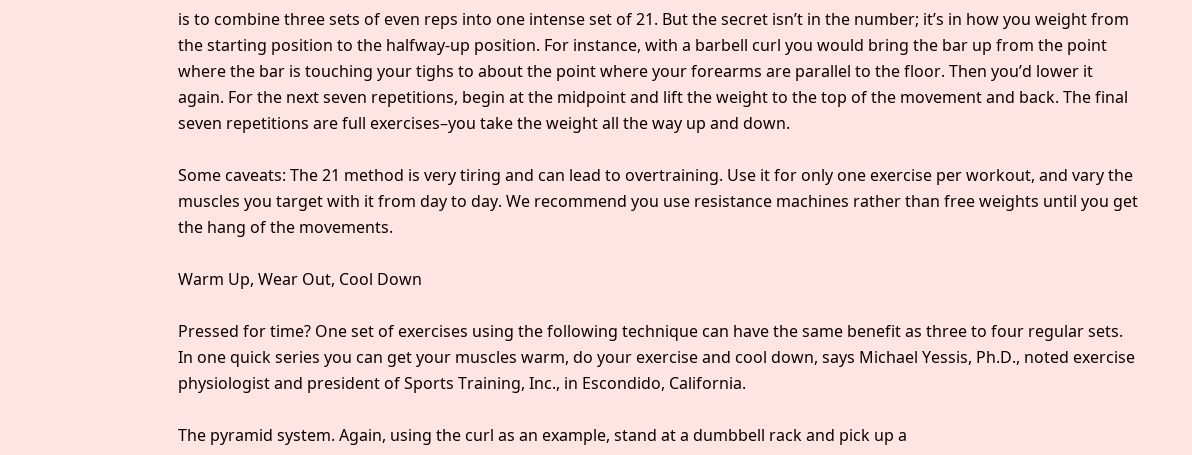is to combine three sets of even reps into one intense set of 21. But the secret isn’t in the number; it’s in how you weight from the starting position to the halfway-up position. For instance, with a barbell curl you would bring the bar up from the point where the bar is touching your tighs to about the point where your forearms are parallel to the floor. Then you’d lower it again. For the next seven repetitions, begin at the midpoint and lift the weight to the top of the movement and back. The final seven repetitions are full exercises–you take the weight all the way up and down.

Some caveats: The 21 method is very tiring and can lead to overtraining. Use it for only one exercise per workout, and vary the muscles you target with it from day to day. We recommend you use resistance machines rather than free weights until you get the hang of the movements.

Warm Up, Wear Out, Cool Down

Pressed for time? One set of exercises using the following technique can have the same benefit as three to four regular sets. In one quick series you can get your muscles warm, do your exercise and cool down, says Michael Yessis, Ph.D., noted exercise physiologist and president of Sports Training, Inc., in Escondido, California.

The pyramid system. Again, using the curl as an example, stand at a dumbbell rack and pick up a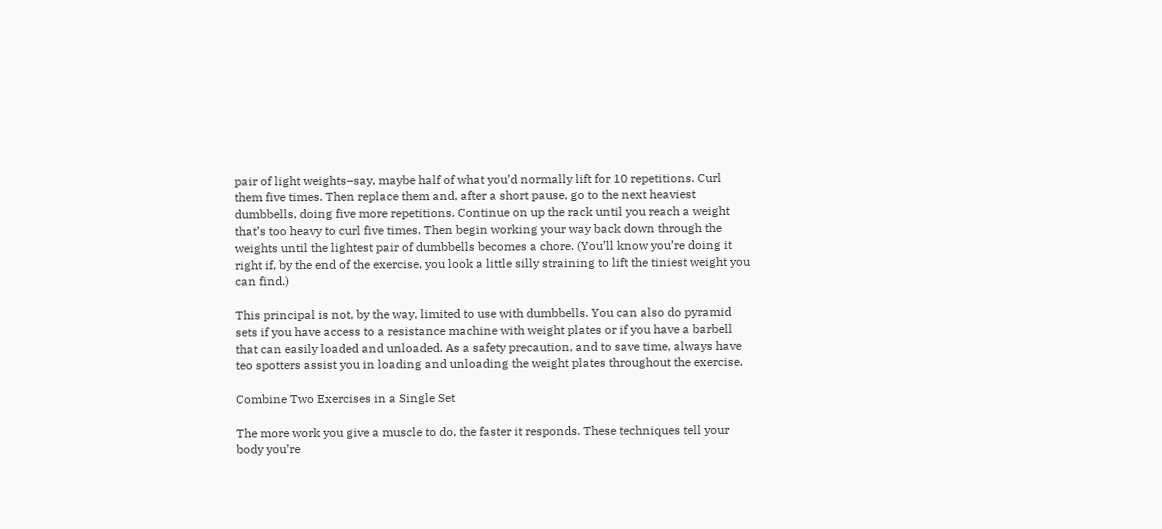pair of light weights–say, maybe half of what you’d normally lift for 10 repetitions. Curl them five times. Then replace them and, after a short pause, go to the next heaviest dumbbells, doing five more repetitions. Continue on up the rack until you reach a weight that’s too heavy to curl five times. Then begin working your way back down through the weights until the lightest pair of dumbbells becomes a chore. (You’ll know you’re doing it right if, by the end of the exercise, you look a little silly straining to lift the tiniest weight you can find.)

This principal is not, by the way, limited to use with dumbbells. You can also do pyramid sets if you have access to a resistance machine with weight plates or if you have a barbell that can easily loaded and unloaded. As a safety precaution, and to save time, always have teo spotters assist you in loading and unloading the weight plates throughout the exercise.

Combine Two Exercises in a Single Set

The more work you give a muscle to do, the faster it responds. These techniques tell your body you’re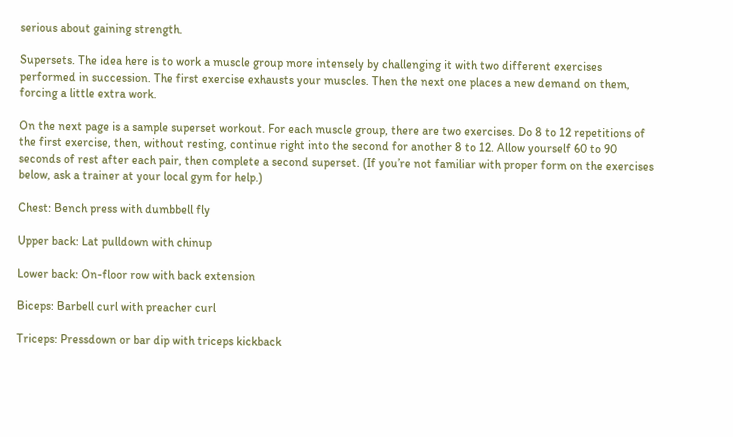serious about gaining strength.

Supersets. The idea here is to work a muscle group more intensely by challenging it with two different exercises performed in succession. The first exercise exhausts your muscles. Then the next one places a new demand on them, forcing a little extra work.

On the next page is a sample superset workout. For each muscle group, there are two exercises. Do 8 to 12 repetitions of the first exercise, then, without resting, continue right into the second for another 8 to 12. Allow yourself 60 to 90 seconds of rest after each pair, then complete a second superset. (If you’re not familiar with proper form on the exercises below, ask a trainer at your local gym for help.)

Chest: Bench press with dumbbell fly

Upper back: Lat pulldown with chinup

Lower back: On-floor row with back extension

Biceps: Barbell curl with preacher curl

Triceps: Pressdown or bar dip with triceps kickback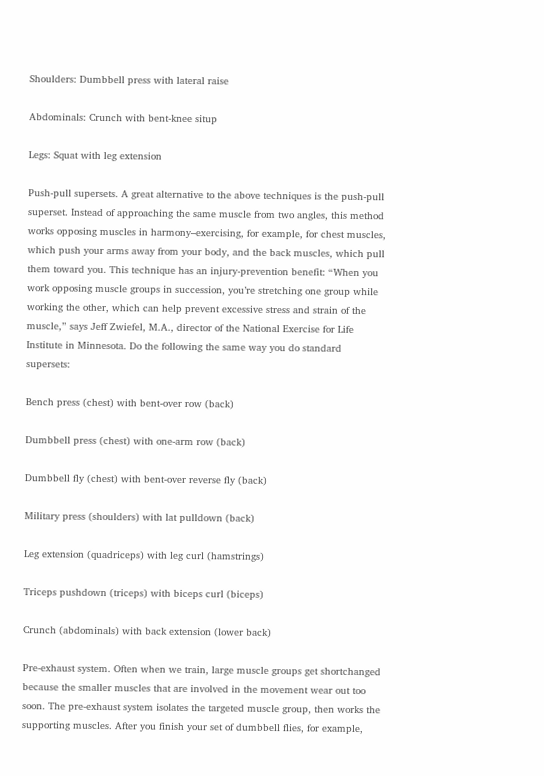Shoulders: Dumbbell press with lateral raise

Abdominals: Crunch with bent-knee situp

Legs: Squat with leg extension

Push-pull supersets. A great alternative to the above techniques is the push-pull superset. Instead of approaching the same muscle from two angles, this method works opposing muscles in harmony–exercising, for example, for chest muscles, which push your arms away from your body, and the back muscles, which pull them toward you. This technique has an injury-prevention benefit: “When you work opposing muscle groups in succession, you’re stretching one group while working the other, which can help prevent excessive stress and strain of the muscle,” says Jeff Zwiefel, M.A., director of the National Exercise for Life Institute in Minnesota. Do the following the same way you do standard supersets:

Bench press (chest) with bent-over row (back)

Dumbbell press (chest) with one-arm row (back)

Dumbbell fly (chest) with bent-over reverse fly (back)

Military press (shoulders) with lat pulldown (back)

Leg extension (quadriceps) with leg curl (hamstrings)

Triceps pushdown (triceps) with biceps curl (biceps)

Crunch (abdominals) with back extension (lower back)

Pre-exhaust system. Often when we train, large muscle groups get shortchanged because the smaller muscles that are involved in the movement wear out too soon. The pre-exhaust system isolates the targeted muscle group, then works the supporting muscles. After you finish your set of dumbbell flies, for example,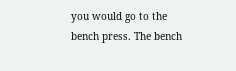you would go to the bench press. The bench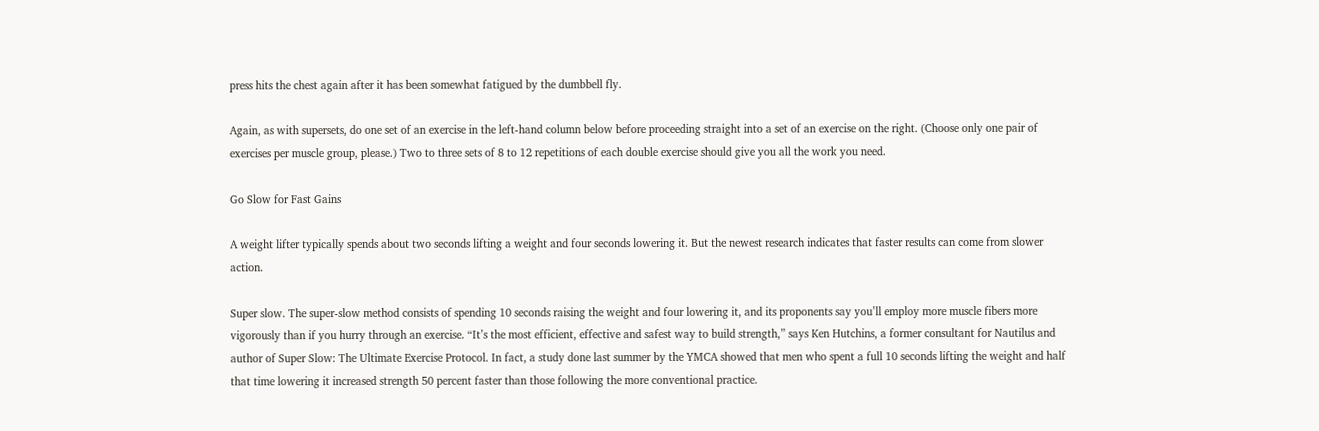press hits the chest again after it has been somewhat fatigued by the dumbbell fly.

Again, as with supersets, do one set of an exercise in the left-hand column below before proceeding straight into a set of an exercise on the right. (Choose only one pair of exercises per muscle group, please.) Two to three sets of 8 to 12 repetitions of each double exercise should give you all the work you need.

Go Slow for Fast Gains

A weight lifter typically spends about two seconds lifting a weight and four seconds lowering it. But the newest research indicates that faster results can come from slower action.

Super slow. The super-slow method consists of spending 10 seconds raising the weight and four lowering it, and its proponents say you’ll employ more muscle fibers more vigorously than if you hurry through an exercise. “It’s the most efficient, effective and safest way to build strength,” says Ken Hutchins, a former consultant for Nautilus and author of Super Slow: The Ultimate Exercise Protocol. In fact, a study done last summer by the YMCA showed that men who spent a full 10 seconds lifting the weight and half that time lowering it increased strength 50 percent faster than those following the more conventional practice.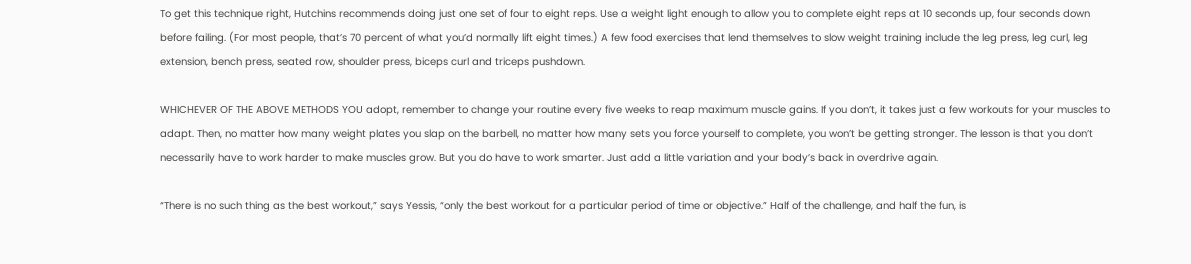To get this technique right, Hutchins recommends doing just one set of four to eight reps. Use a weight light enough to allow you to complete eight reps at 10 seconds up, four seconds down before failing. (For most people, that’s 70 percent of what you’d normally lift eight times.) A few food exercises that lend themselves to slow weight training include the leg press, leg curl, leg extension, bench press, seated row, shoulder press, biceps curl and triceps pushdown.

WHICHEVER OF THE ABOVE METHODS YOU adopt, remember to change your routine every five weeks to reap maximum muscle gains. If you don’t, it takes just a few workouts for your muscles to adapt. Then, no matter how many weight plates you slap on the barbell, no matter how many sets you force yourself to complete, you won’t be getting stronger. The lesson is that you don’t necessarily have to work harder to make muscles grow. But you do have to work smarter. Just add a little variation and your body’s back in overdrive again.

“There is no such thing as the best workout,” says Yessis, “only the best workout for a particular period of time or objective.” Half of the challenge, and half the fun, is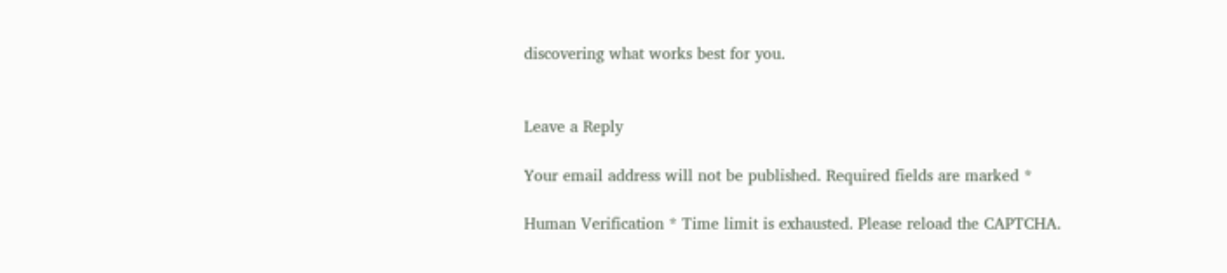discovering what works best for you.


Leave a Reply

Your email address will not be published. Required fields are marked *

Human Verification * Time limit is exhausted. Please reload the CAPTCHA.